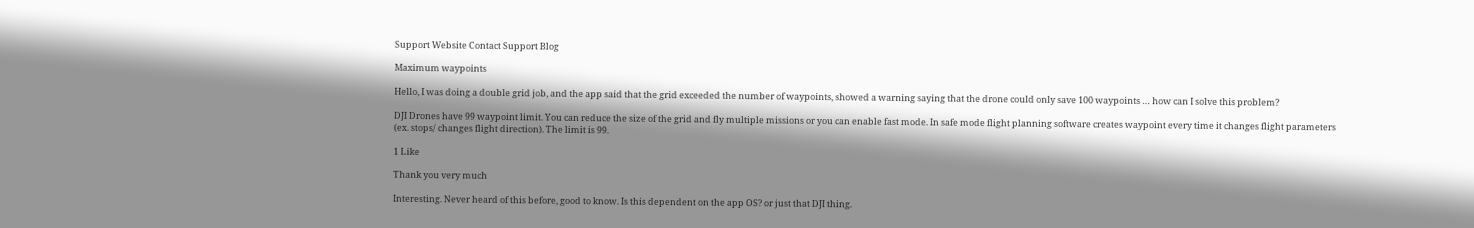Support Website Contact Support Blog

Maximum waypoints

Hello, I was doing a double grid job, and the app said that the grid exceeded the number of waypoints, showed a warning saying that the drone could only save 100 waypoints … how can I solve this problem?

DJI Drones have 99 waypoint limit. You can reduce the size of the grid and fly multiple missions or you can enable fast mode. In safe mode flight planning software creates waypoint every time it changes flight parameters (ex. stops/ changes flight direction). The limit is 99.

1 Like

Thank you very much

Interesting. Never heard of this before, good to know. Is this dependent on the app OS? or just that DJI thing.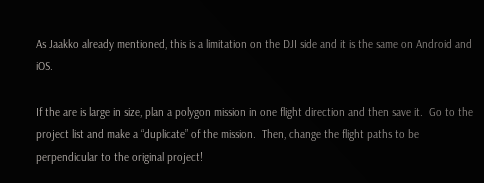As Jaakko already mentioned, this is a limitation on the DJI side and it is the same on Android and iOS.

If the are is large in size, plan a polygon mission in one flight direction and then save it.  Go to the project list and make a “duplicate” of the mission.  Then, change the flight paths to be perpendicular to the original project!